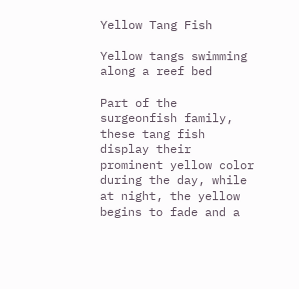Yellow Tang Fish

Yellow tangs swimming along a reef bed

Part of the surgeonfish family, these tang fish display their prominent yellow color during the day, while at night, the yellow begins to fade and a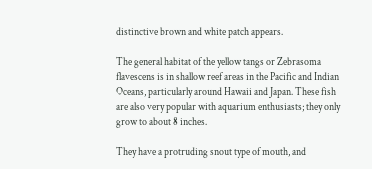distinctive brown and white patch appears.

The general habitat of the yellow tangs or Zebrasoma flavescens is in shallow reef areas in the Pacific and Indian Oceans, particularly around Hawaii and Japan. These fish are also very popular with aquarium enthusiasts; they only grow to about 8 inches.

They have a protruding snout type of mouth, and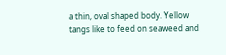a thin, oval shaped body. Yellow tangs like to feed on seaweed and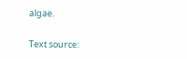algae.

Text source: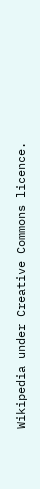Wikipedia under Creative Commons licence.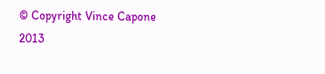© Copyright Vince Capone 2013